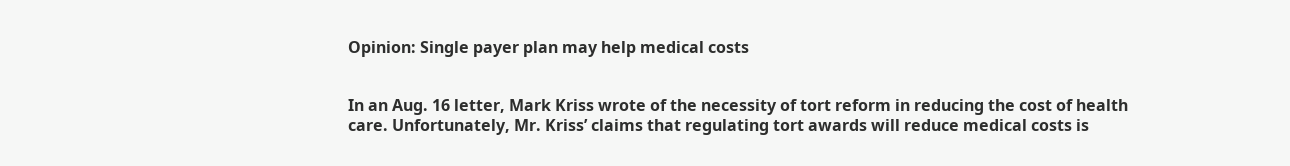Opinion: Single payer plan may help medical costs


In an Aug. 16 letter, Mark Kriss wrote of the necessity of tort reform in reducing the cost of health care. Unfortunately, Mr. Kriss’ claims that regulating tort awards will reduce medical costs is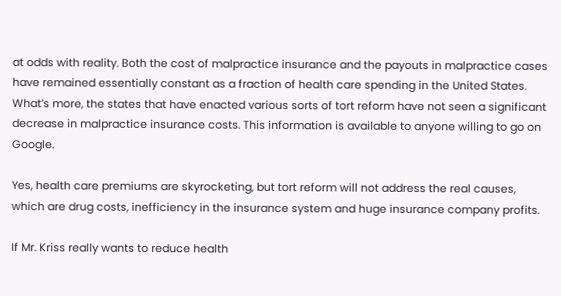at odds with reality. Both the cost of malpractice insurance and the payouts in malpractice cases have remained essentially constant as a fraction of health care spending in the United States. What’s more, the states that have enacted various sorts of tort reform have not seen a significant decrease in malpractice insurance costs. This information is available to anyone willing to go on Google.

Yes, health care premiums are skyrocketing, but tort reform will not address the real causes, which are drug costs, inefficiency in the insurance system and huge insurance company profits.

If Mr. Kriss really wants to reduce health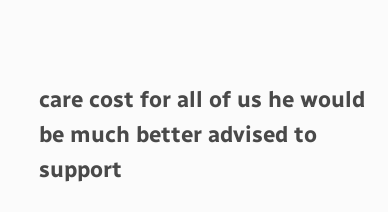care cost for all of us he would be much better advised to support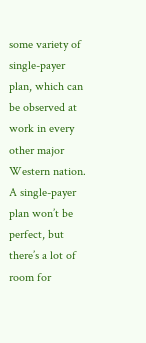some variety of single-payer plan, which can be observed at work in every other major Western nation. A single-payer plan won’t be perfect, but there’s a lot of room for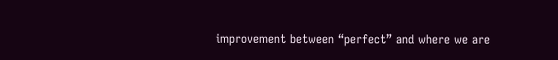improvement between “perfect” and where we are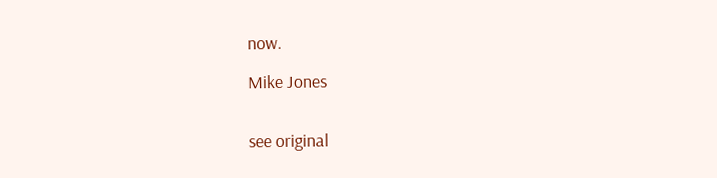now.

Mike Jones


see original